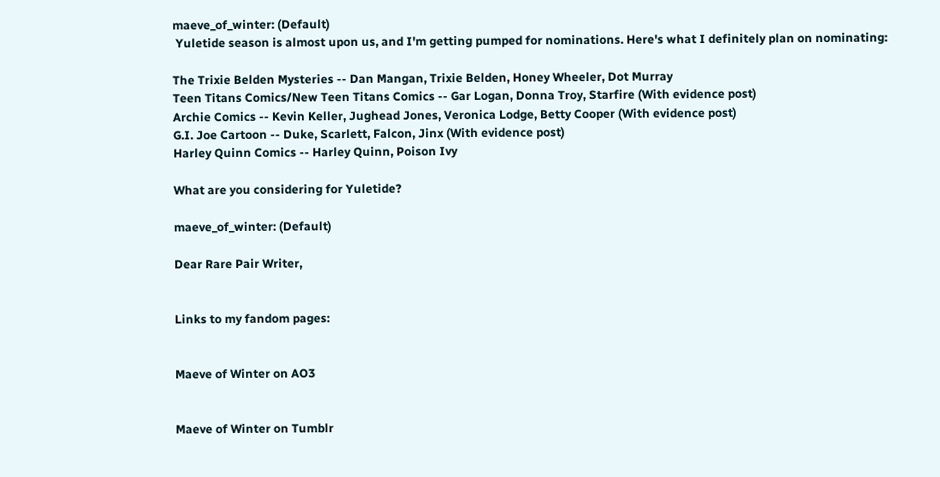maeve_of_winter: (Default)
 Yuletide season is almost upon us, and I'm getting pumped for nominations. Here's what I definitely plan on nominating:

The Trixie Belden Mysteries -- Dan Mangan, Trixie Belden, Honey Wheeler, Dot Murray
Teen Titans Comics/New Teen Titans Comics -- Gar Logan, Donna Troy, Starfire (With evidence post)
Archie Comics -- Kevin Keller, Jughead Jones, Veronica Lodge, Betty Cooper (With evidence post)
G.I. Joe Cartoon -- Duke, Scarlett, Falcon, Jinx (With evidence post)
Harley Quinn Comics -- Harley Quinn, Poison Ivy

What are you considering for Yuletide?

maeve_of_winter: (Default)

Dear Rare Pair Writer,


Links to my fandom pages:


Maeve of Winter on AO3


Maeve of Winter on Tumblr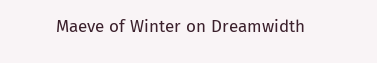Maeve of Winter on Dreamwidth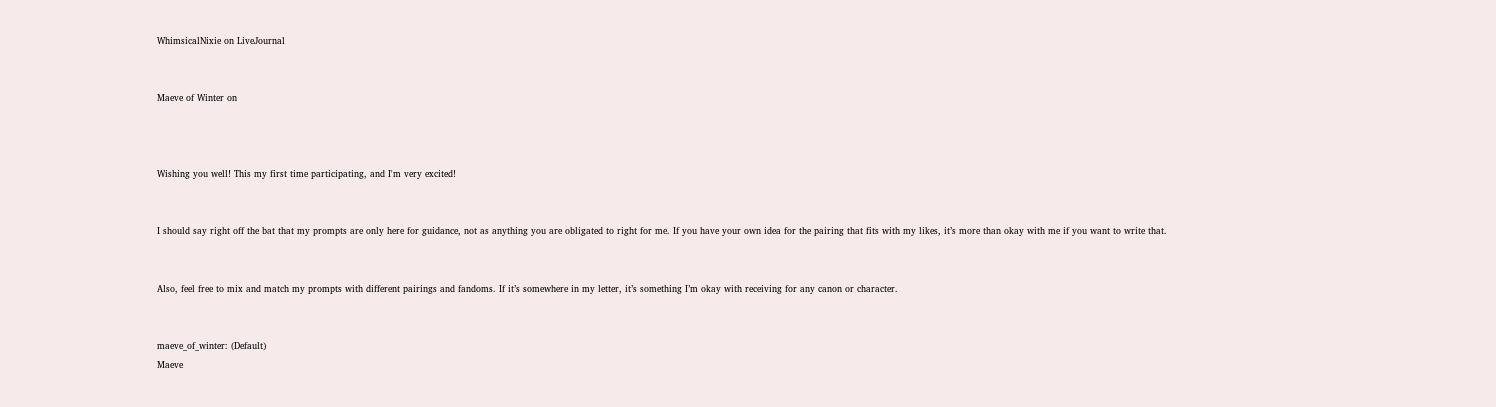WhimsicalNixie on LiveJournal


Maeve of Winter on



Wishing you well! This my first time participating, and I'm very excited!


I should say right off the bat that my prompts are only here for guidance, not as anything you are obligated to right for me. If you have your own idea for the pairing that fits with my likes, it’s more than okay with me if you want to write that.


Also, feel free to mix and match my prompts with different pairings and fandoms. If it’s somewhere in my letter, it’s something I’m okay with receiving for any canon or character.


maeve_of_winter: (Default)
Maeve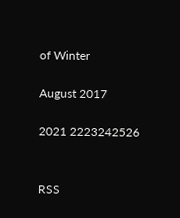of Winter

August 2017

2021 2223242526


RSS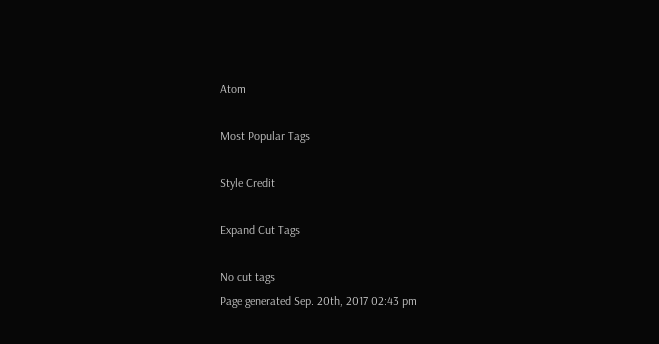Atom

Most Popular Tags

Style Credit

Expand Cut Tags

No cut tags
Page generated Sep. 20th, 2017 02:43 pm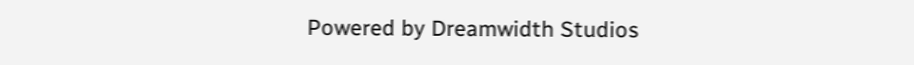Powered by Dreamwidth Studios